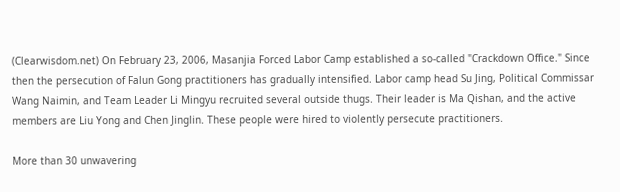(Clearwisdom.net) On February 23, 2006, Masanjia Forced Labor Camp established a so-called "Crackdown Office." Since then the persecution of Falun Gong practitioners has gradually intensified. Labor camp head Su Jing, Political Commissar Wang Naimin, and Team Leader Li Mingyu recruited several outside thugs. Their leader is Ma Qishan, and the active members are Liu Yong and Chen Jinglin. These people were hired to violently persecute practitioners.

More than 30 unwavering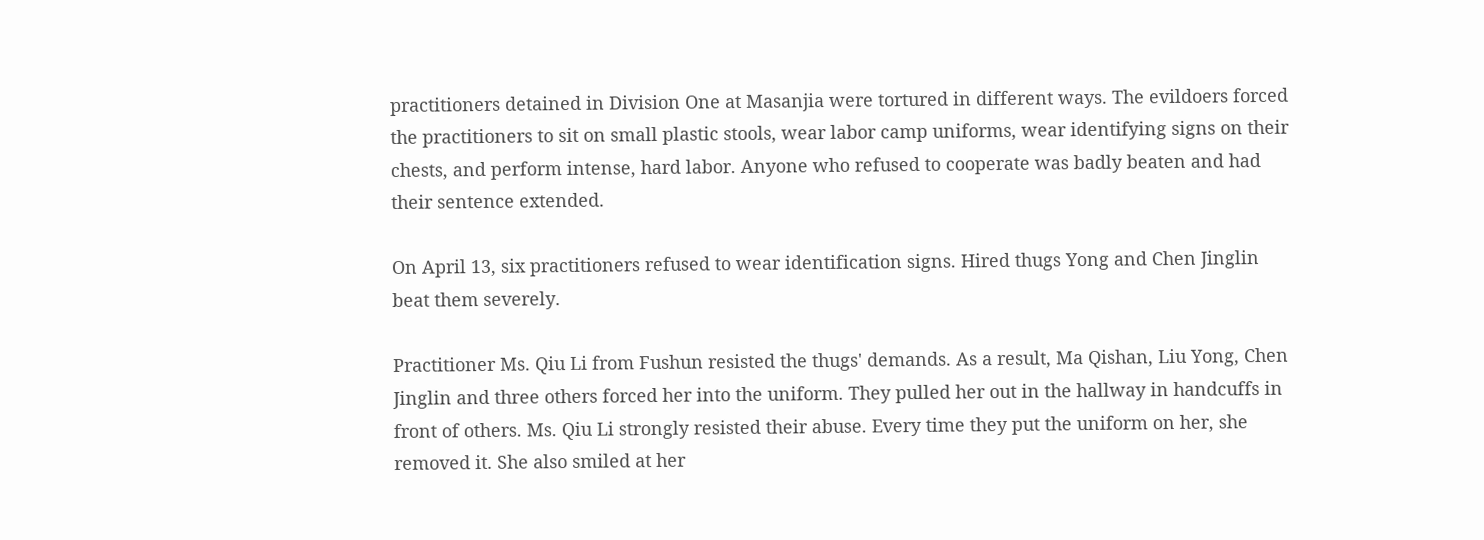practitioners detained in Division One at Masanjia were tortured in different ways. The evildoers forced the practitioners to sit on small plastic stools, wear labor camp uniforms, wear identifying signs on their chests, and perform intense, hard labor. Anyone who refused to cooperate was badly beaten and had their sentence extended.

On April 13, six practitioners refused to wear identification signs. Hired thugs Yong and Chen Jinglin beat them severely.

Practitioner Ms. Qiu Li from Fushun resisted the thugs' demands. As a result, Ma Qishan, Liu Yong, Chen Jinglin and three others forced her into the uniform. They pulled her out in the hallway in handcuffs in front of others. Ms. Qiu Li strongly resisted their abuse. Every time they put the uniform on her, she removed it. She also smiled at her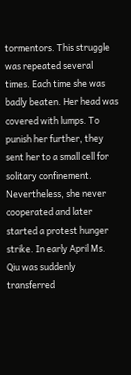tormentors. This struggle was repeated several times. Each time she was badly beaten. Her head was covered with lumps. To punish her further, they sent her to a small cell for solitary confinement. Nevertheless, she never cooperated and later started a protest hunger strike. In early April Ms. Qiu was suddenly transferred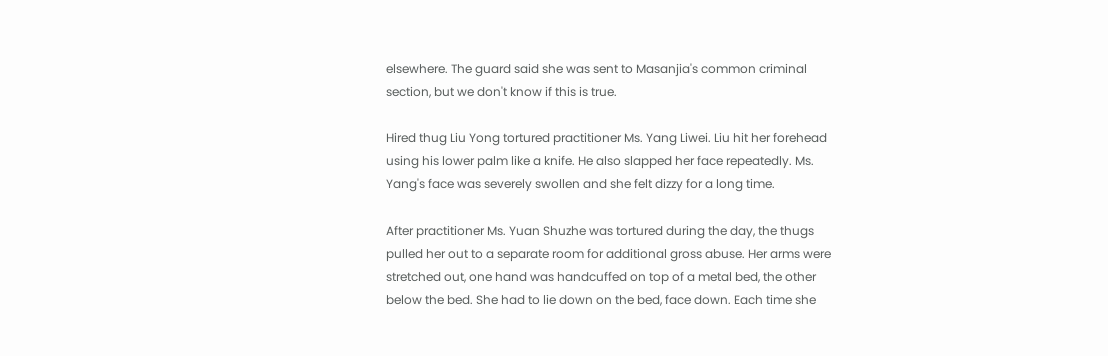elsewhere. The guard said she was sent to Masanjia's common criminal section, but we don't know if this is true.

Hired thug Liu Yong tortured practitioner Ms. Yang Liwei. Liu hit her forehead using his lower palm like a knife. He also slapped her face repeatedly. Ms. Yang's face was severely swollen and she felt dizzy for a long time.

After practitioner Ms. Yuan Shuzhe was tortured during the day, the thugs pulled her out to a separate room for additional gross abuse. Her arms were stretched out, one hand was handcuffed on top of a metal bed, the other below the bed. She had to lie down on the bed, face down. Each time she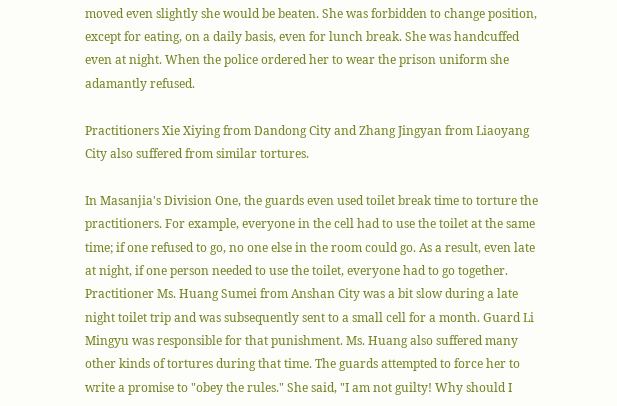moved even slightly she would be beaten. She was forbidden to change position, except for eating, on a daily basis, even for lunch break. She was handcuffed even at night. When the police ordered her to wear the prison uniform she adamantly refused.

Practitioners Xie Xiying from Dandong City and Zhang Jingyan from Liaoyang City also suffered from similar tortures.

In Masanjia's Division One, the guards even used toilet break time to torture the practitioners. For example, everyone in the cell had to use the toilet at the same time; if one refused to go, no one else in the room could go. As a result, even late at night, if one person needed to use the toilet, everyone had to go together. Practitioner Ms. Huang Sumei from Anshan City was a bit slow during a late night toilet trip and was subsequently sent to a small cell for a month. Guard Li Mingyu was responsible for that punishment. Ms. Huang also suffered many other kinds of tortures during that time. The guards attempted to force her to write a promise to "obey the rules." She said, "I am not guilty! Why should I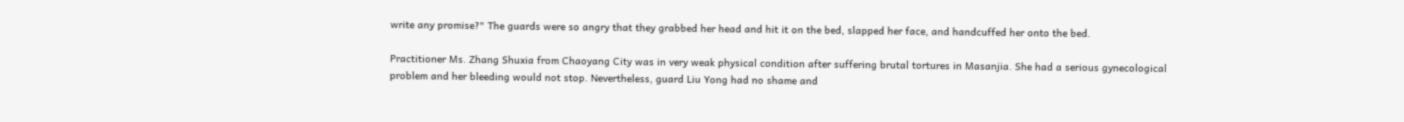write any promise?" The guards were so angry that they grabbed her head and hit it on the bed, slapped her face, and handcuffed her onto the bed.

Practitioner Ms. Zhang Shuxia from Chaoyang City was in very weak physical condition after suffering brutal tortures in Masanjia. She had a serious gynecological problem and her bleeding would not stop. Nevertheless, guard Liu Yong had no shame and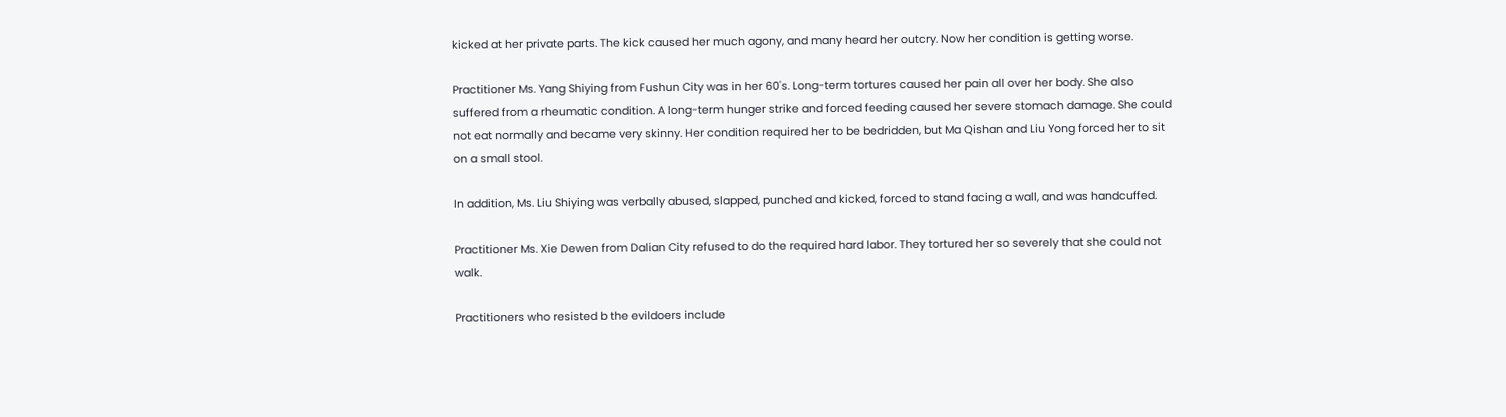kicked at her private parts. The kick caused her much agony, and many heard her outcry. Now her condition is getting worse.

Practitioner Ms. Yang Shiying from Fushun City was in her 60's. Long-term tortures caused her pain all over her body. She also suffered from a rheumatic condition. A long-term hunger strike and forced feeding caused her severe stomach damage. She could not eat normally and became very skinny. Her condition required her to be bedridden, but Ma Qishan and Liu Yong forced her to sit on a small stool.

In addition, Ms. Liu Shiying was verbally abused, slapped, punched and kicked, forced to stand facing a wall, and was handcuffed.

Practitioner Ms. Xie Dewen from Dalian City refused to do the required hard labor. They tortured her so severely that she could not walk.

Practitioners who resisted b the evildoers include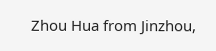Zhou Hua from Jinzhou,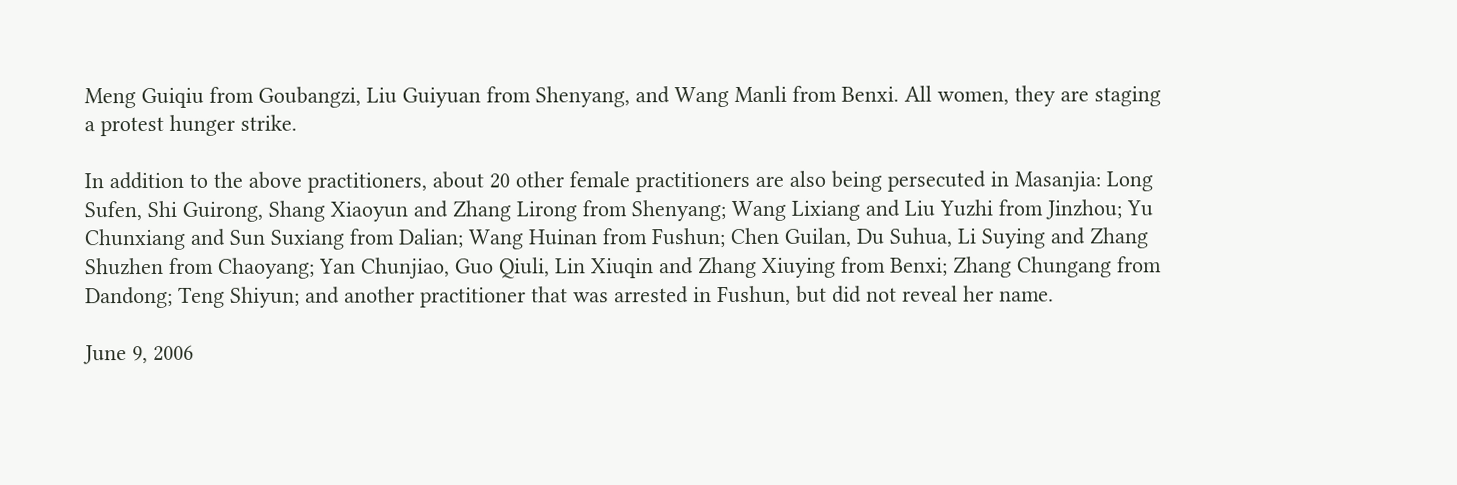Meng Guiqiu from Goubangzi, Liu Guiyuan from Shenyang, and Wang Manli from Benxi. All women, they are staging a protest hunger strike.

In addition to the above practitioners, about 20 other female practitioners are also being persecuted in Masanjia: Long Sufen, Shi Guirong, Shang Xiaoyun and Zhang Lirong from Shenyang; Wang Lixiang and Liu Yuzhi from Jinzhou; Yu Chunxiang and Sun Suxiang from Dalian; Wang Huinan from Fushun; Chen Guilan, Du Suhua, Li Suying and Zhang Shuzhen from Chaoyang; Yan Chunjiao, Guo Qiuli, Lin Xiuqin and Zhang Xiuying from Benxi; Zhang Chungang from Dandong; Teng Shiyun; and another practitioner that was arrested in Fushun, but did not reveal her name.

June 9, 2006